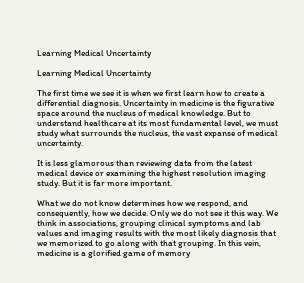Learning Medical Uncertainty

Learning Medical Uncertainty

The first time we see it is when we first learn how to create a differential diagnosis. Uncertainty in medicine is the figurative space around the nucleus of medical knowledge. But to understand healthcare at its most fundamental level, we must study what surrounds the nucleus, the vast expanse of medical uncertainty.

It is less glamorous than reviewing data from the latest medical device or examining the highest resolution imaging study. But it is far more important.

What we do not know determines how we respond, and consequently, how we decide. Only we do not see it this way. We think in associations, grouping clinical symptoms and lab values and imaging results with the most likely diagnosis that we memorized to go along with that grouping. In this vein, medicine is a glorified game of memory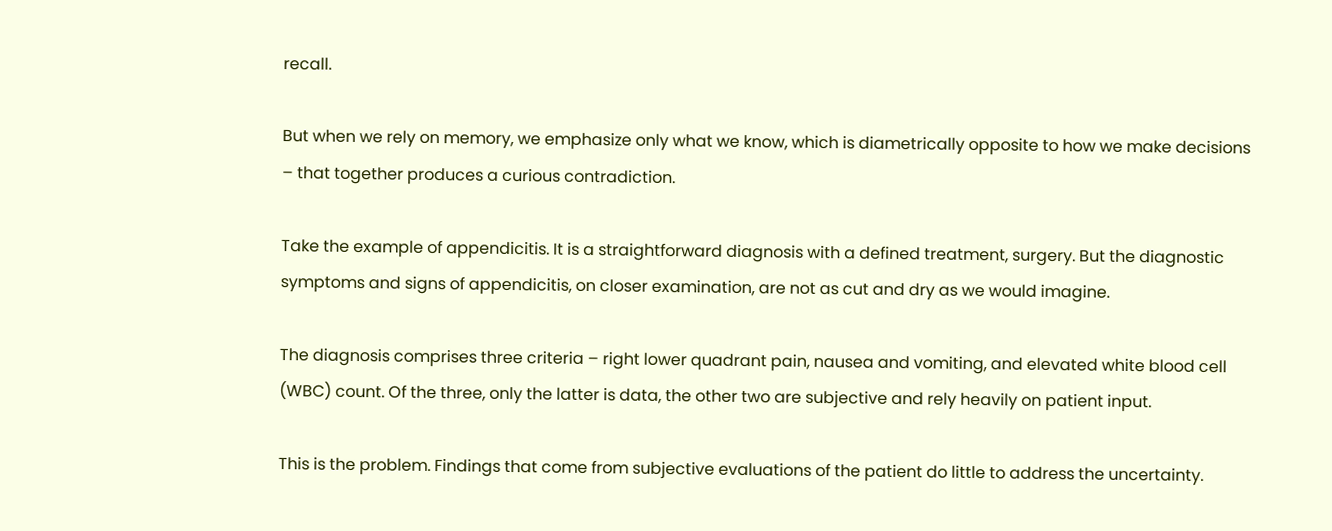recall.

But when we rely on memory, we emphasize only what we know, which is diametrically opposite to how we make decisions – that together produces a curious contradiction.

Take the example of appendicitis. It is a straightforward diagnosis with a defined treatment, surgery. But the diagnostic symptoms and signs of appendicitis, on closer examination, are not as cut and dry as we would imagine.

The diagnosis comprises three criteria – right lower quadrant pain, nausea and vomiting, and elevated white blood cell (WBC) count. Of the three, only the latter is data, the other two are subjective and rely heavily on patient input.

This is the problem. Findings that come from subjective evaluations of the patient do little to address the uncertainty.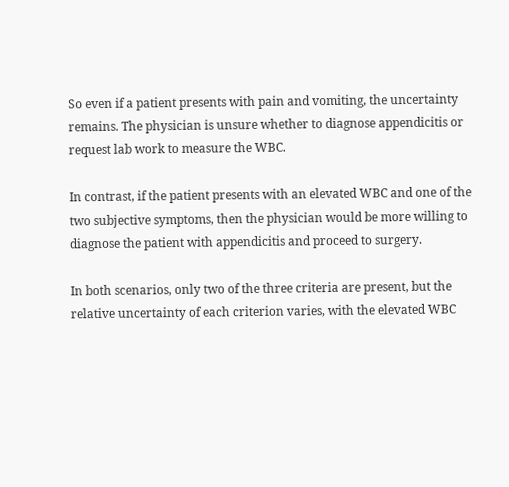So even if a patient presents with pain and vomiting, the uncertainty remains. The physician is unsure whether to diagnose appendicitis or request lab work to measure the WBC.

In contrast, if the patient presents with an elevated WBC and one of the two subjective symptoms, then the physician would be more willing to diagnose the patient with appendicitis and proceed to surgery.

In both scenarios, only two of the three criteria are present, but the relative uncertainty of each criterion varies, with the elevated WBC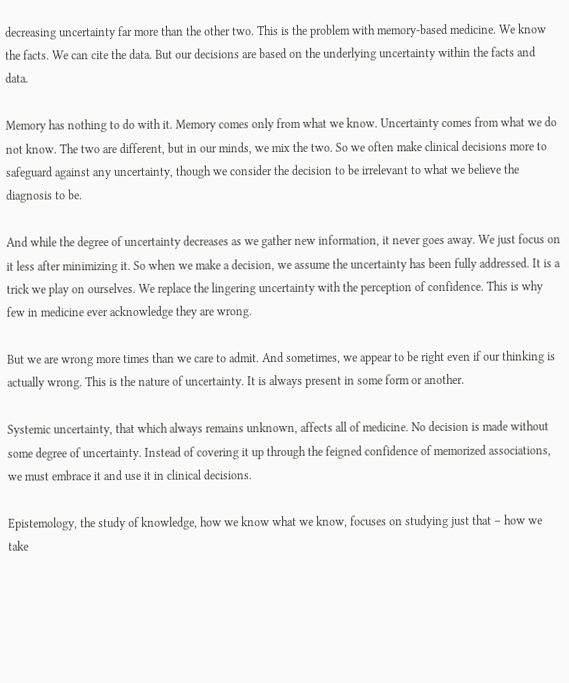decreasing uncertainty far more than the other two. This is the problem with memory-based medicine. We know the facts. We can cite the data. But our decisions are based on the underlying uncertainty within the facts and data.

Memory has nothing to do with it. Memory comes only from what we know. Uncertainty comes from what we do not know. The two are different, but in our minds, we mix the two. So we often make clinical decisions more to safeguard against any uncertainty, though we consider the decision to be irrelevant to what we believe the diagnosis to be.

And while the degree of uncertainty decreases as we gather new information, it never goes away. We just focus on it less after minimizing it. So when we make a decision, we assume the uncertainty has been fully addressed. It is a trick we play on ourselves. We replace the lingering uncertainty with the perception of confidence. This is why few in medicine ever acknowledge they are wrong.

But we are wrong more times than we care to admit. And sometimes, we appear to be right even if our thinking is actually wrong. This is the nature of uncertainty. It is always present in some form or another.

Systemic uncertainty, that which always remains unknown, affects all of medicine. No decision is made without some degree of uncertainty. Instead of covering it up through the feigned confidence of memorized associations, we must embrace it and use it in clinical decisions.

Epistemology, the study of knowledge, how we know what we know, focuses on studying just that – how we take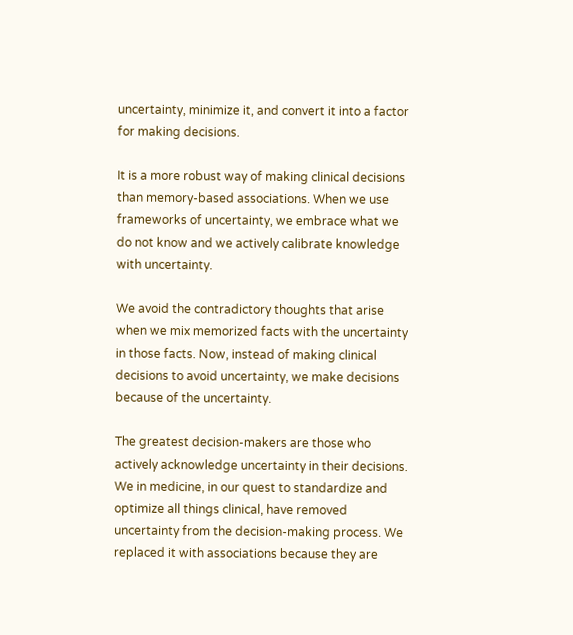uncertainty, minimize it, and convert it into a factor for making decisions.

It is a more robust way of making clinical decisions than memory-based associations. When we use frameworks of uncertainty, we embrace what we do not know and we actively calibrate knowledge with uncertainty.

We avoid the contradictory thoughts that arise when we mix memorized facts with the uncertainty in those facts. Now, instead of making clinical decisions to avoid uncertainty, we make decisions because of the uncertainty.

The greatest decision-makers are those who actively acknowledge uncertainty in their decisions. We in medicine, in our quest to standardize and optimize all things clinical, have removed uncertainty from the decision-making process. We replaced it with associations because they are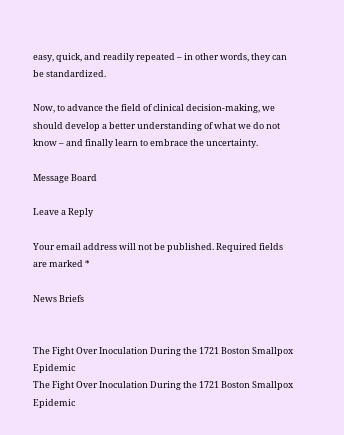easy, quick, and readily repeated – in other words, they can be standardized.

Now, to advance the field of clinical decision-making, we should develop a better understanding of what we do not know – and finally learn to embrace the uncertainty.

Message Board

Leave a Reply

Your email address will not be published. Required fields are marked *

News Briefs


The Fight Over Inoculation During the 1721 Boston Smallpox Epidemic
The Fight Over Inoculation During the 1721 Boston Smallpox Epidemic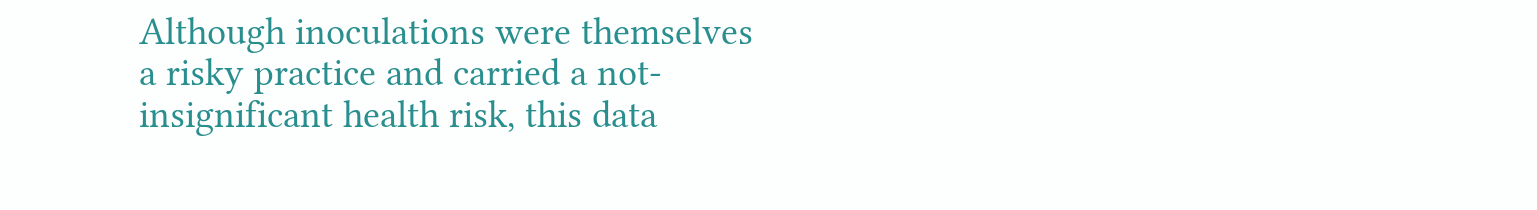Although inoculations were themselves a risky practice and carried a not-insignificant health risk, this data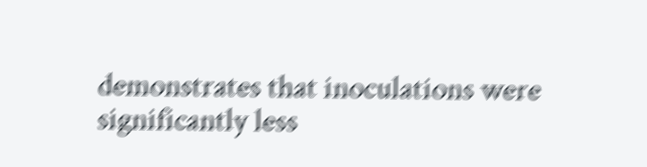demonstrates that inoculations were significantly less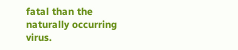fatal than the naturally occurring virus.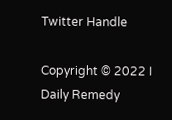Twitter Handle

Copyright © 2022 I Daily Remedy